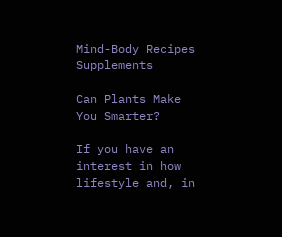Mind-Body Recipes Supplements

Can Plants Make You Smarter?

If you have an interest in how lifestyle and, in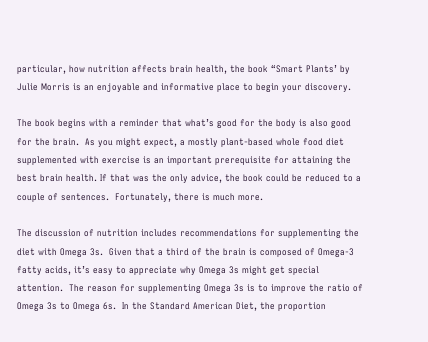particular, how nutrition affects brain health, the book “Smart Plants’ by Julie Morris is an enjoyable and informative place to begin your discovery.

The book begins with a reminder that what’s good for the body is also good for the brain.  As you might expect, a mostly plant-based whole food diet supplemented with exercise is an important prerequisite for attaining the best brain health. If that was the only advice, the book could be reduced to a couple of sentences.  Fortunately, there is much more.

The discussion of nutrition includes recommendations for supplementing the diet with Omega 3s.  Given that a third of the brain is composed of Omega-3 fatty acids, it’s easy to appreciate why Omega 3s might get special attention.  The reason for supplementing Omega 3s is to improve the ratio of Omega 3s to Omega 6s.  In the Standard American Diet, the proportion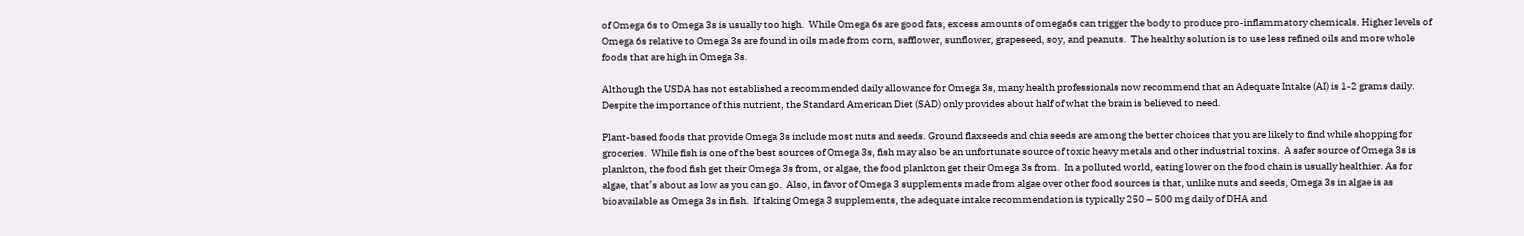of Omega 6s to Omega 3s is usually too high.  While Omega 6s are good fats, excess amounts of omega6s can trigger the body to produce pro-inflammatory chemicals. Higher levels of Omega 6s relative to Omega 3s are found in oils made from corn, safflower, sunflower, grapeseed, soy, and peanuts.  The healthy solution is to use less refined oils and more whole foods that are high in Omega 3s.

Although the USDA has not established a recommended daily allowance for Omega 3s, many health professionals now recommend that an Adequate Intake (AI) is 1-2 grams daily. Despite the importance of this nutrient, the Standard American Diet (SAD) only provides about half of what the brain is believed to need.

Plant-based foods that provide Omega 3s include most nuts and seeds. Ground flaxseeds and chia seeds are among the better choices that you are likely to find while shopping for groceries.  While fish is one of the best sources of Omega 3s, fish may also be an unfortunate source of toxic heavy metals and other industrial toxins.  A safer source of Omega 3s is plankton, the food fish get their Omega 3s from, or algae, the food plankton get their Omega 3s from.  In a polluted world, eating lower on the food chain is usually healthier. As for algae, that’s about as low as you can go.  Also, in favor of Omega 3 supplements made from algae over other food sources is that, unlike nuts and seeds, Omega 3s in algae is as bioavailable as Omega 3s in fish.  If taking Omega 3 supplements, the adequate intake recommendation is typically 250 – 500 mg daily of DHA and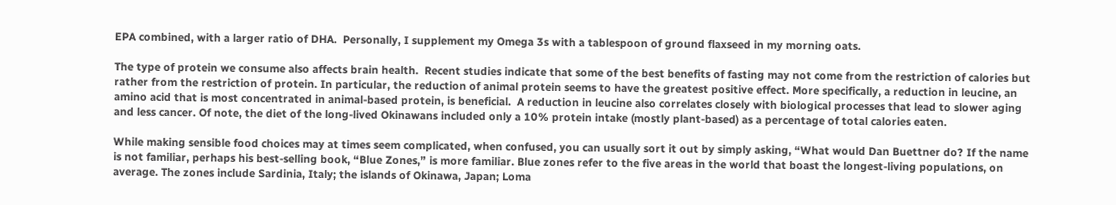EPA combined, with a larger ratio of DHA.  Personally, I supplement my Omega 3s with a tablespoon of ground flaxseed in my morning oats.

The type of protein we consume also affects brain health.  Recent studies indicate that some of the best benefits of fasting may not come from the restriction of calories but rather from the restriction of protein. In particular, the reduction of animal protein seems to have the greatest positive effect. More specifically, a reduction in leucine, an amino acid that is most concentrated in animal-based protein, is beneficial.  A reduction in leucine also correlates closely with biological processes that lead to slower aging and less cancer. Of note, the diet of the long-lived Okinawans included only a 10% protein intake (mostly plant-based) as a percentage of total calories eaten.

While making sensible food choices may at times seem complicated, when confused, you can usually sort it out by simply asking, “What would Dan Buettner do? If the name is not familiar, perhaps his best-selling book, “Blue Zones,” is more familiar. Blue zones refer to the five areas in the world that boast the longest-living populations, on average. The zones include Sardinia, Italy; the islands of Okinawa, Japan; Loma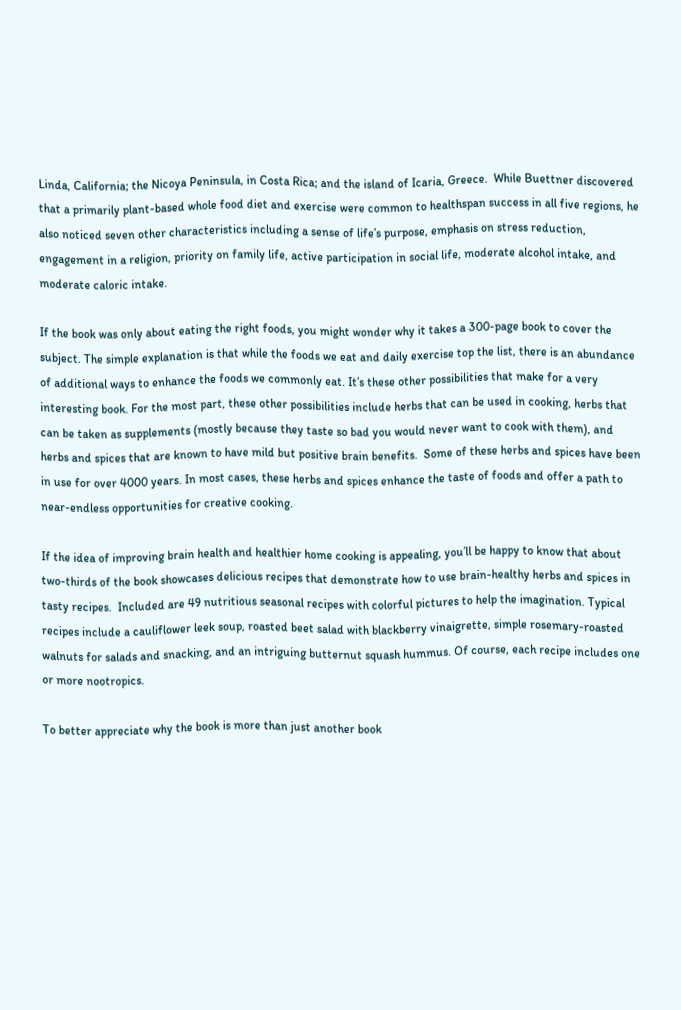Linda, California; the Nicoya Peninsula, in Costa Rica; and the island of Icaria, Greece.  While Buettner discovered that a primarily plant-based whole food diet and exercise were common to healthspan success in all five regions, he also noticed seven other characteristics including a sense of life’s purpose, emphasis on stress reduction, engagement in a religion, priority on family life, active participation in social life, moderate alcohol intake, and moderate caloric intake.

If the book was only about eating the right foods, you might wonder why it takes a 300-page book to cover the subject. The simple explanation is that while the foods we eat and daily exercise top the list, there is an abundance of additional ways to enhance the foods we commonly eat. It’s these other possibilities that make for a very interesting book. For the most part, these other possibilities include herbs that can be used in cooking, herbs that can be taken as supplements (mostly because they taste so bad you would never want to cook with them), and herbs and spices that are known to have mild but positive brain benefits.  Some of these herbs and spices have been in use for over 4000 years. In most cases, these herbs and spices enhance the taste of foods and offer a path to near-endless opportunities for creative cooking.

If the idea of improving brain health and healthier home cooking is appealing, you’ll be happy to know that about two-thirds of the book showcases delicious recipes that demonstrate how to use brain-healthy herbs and spices in tasty recipes.  Included are 49 nutritious seasonal recipes with colorful pictures to help the imagination. Typical recipes include a cauliflower leek soup, roasted beet salad with blackberry vinaigrette, simple rosemary-roasted walnuts for salads and snacking, and an intriguing butternut squash hummus. Of course, each recipe includes one or more nootropics.

To better appreciate why the book is more than just another book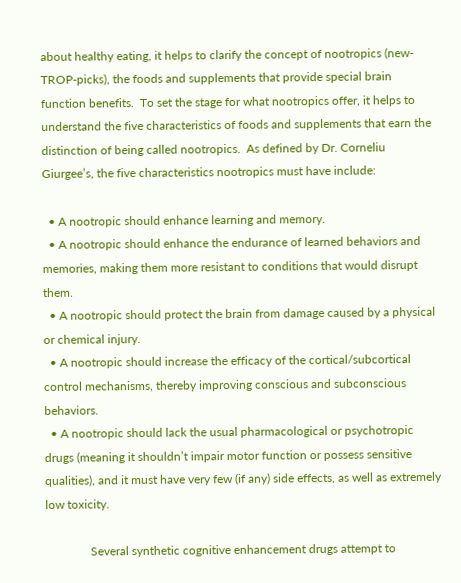about healthy eating, it helps to clarify the concept of nootropics (new-TROP-picks), the foods and supplements that provide special brain function benefits.  To set the stage for what nootropics offer, it helps to understand the five characteristics of foods and supplements that earn the distinction of being called nootropics.  As defined by Dr. Corneliu Giurgee’s, the five characteristics nootropics must have include:

  • A nootropic should enhance learning and memory.
  • A nootropic should enhance the endurance of learned behaviors and memories, making them more resistant to conditions that would disrupt them.
  • A nootropic should protect the brain from damage caused by a physical or chemical injury.
  • A nootropic should increase the efficacy of the cortical/subcortical control mechanisms, thereby improving conscious and subconscious behaviors.
  • A nootropic should lack the usual pharmacological or psychotropic drugs (meaning it shouldn’t impair motor function or possess sensitive qualities), and it must have very few (if any) side effects, as well as extremely low toxicity.

               Several synthetic cognitive enhancement drugs attempt to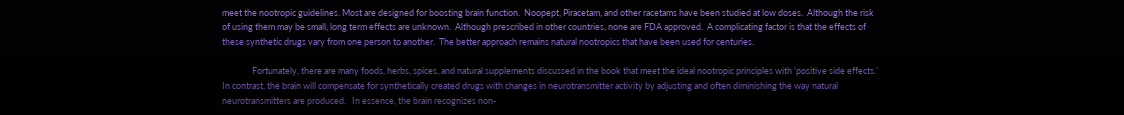meet the nootropic guidelines. Most are designed for boosting brain function.  Noopept, Piracetam, and other racetams have been studied at low doses.  Although the risk of using them may be small, long term effects are unknown.  Although prescribed in other countries, none are FDA approved.  A complicating factor is that the effects of these synthetic drugs vary from one person to another.  The better approach remains natural nootropics that have been used for centuries.

               Fortunately, there are many foods, herbs, spices, and natural supplements discussed in the book that meet the ideal nootropic principles with ‘positive side effects.’  In contrast, the brain will compensate for synthetically created drugs with changes in neurotransmitter activity by adjusting and often diminishing the way natural neurotransmitters are produced.   In essence, the brain recognizes non-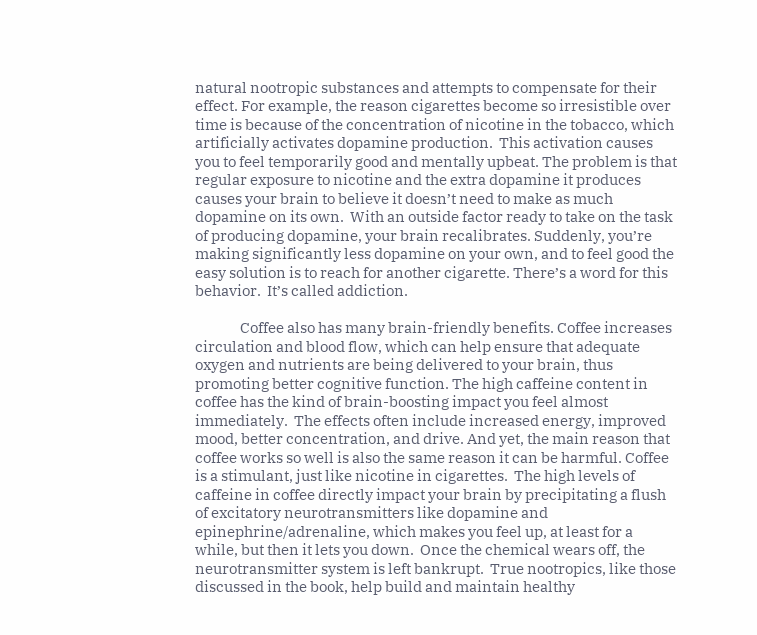natural nootropic substances and attempts to compensate for their effect. For example, the reason cigarettes become so irresistible over time is because of the concentration of nicotine in the tobacco, which artificially activates dopamine production.  This activation causes you to feel temporarily good and mentally upbeat. The problem is that regular exposure to nicotine and the extra dopamine it produces causes your brain to believe it doesn’t need to make as much dopamine on its own.  With an outside factor ready to take on the task of producing dopamine, your brain recalibrates. Suddenly, you’re making significantly less dopamine on your own, and to feel good the easy solution is to reach for another cigarette. There’s a word for this behavior.  It’s called addiction.

               Coffee also has many brain-friendly benefits. Coffee increases circulation and blood flow, which can help ensure that adequate oxygen and nutrients are being delivered to your brain, thus promoting better cognitive function. The high caffeine content in coffee has the kind of brain-boosting impact you feel almost immediately.  The effects often include increased energy, improved mood, better concentration, and drive. And yet, the main reason that coffee works so well is also the same reason it can be harmful. Coffee is a stimulant, just like nicotine in cigarettes.  The high levels of caffeine in coffee directly impact your brain by precipitating a flush of excitatory neurotransmitters like dopamine and epinephrine/adrenaline, which makes you feel up, at least for a while, but then it lets you down.  Once the chemical wears off, the neurotransmitter system is left bankrupt.  True nootropics, like those discussed in the book, help build and maintain healthy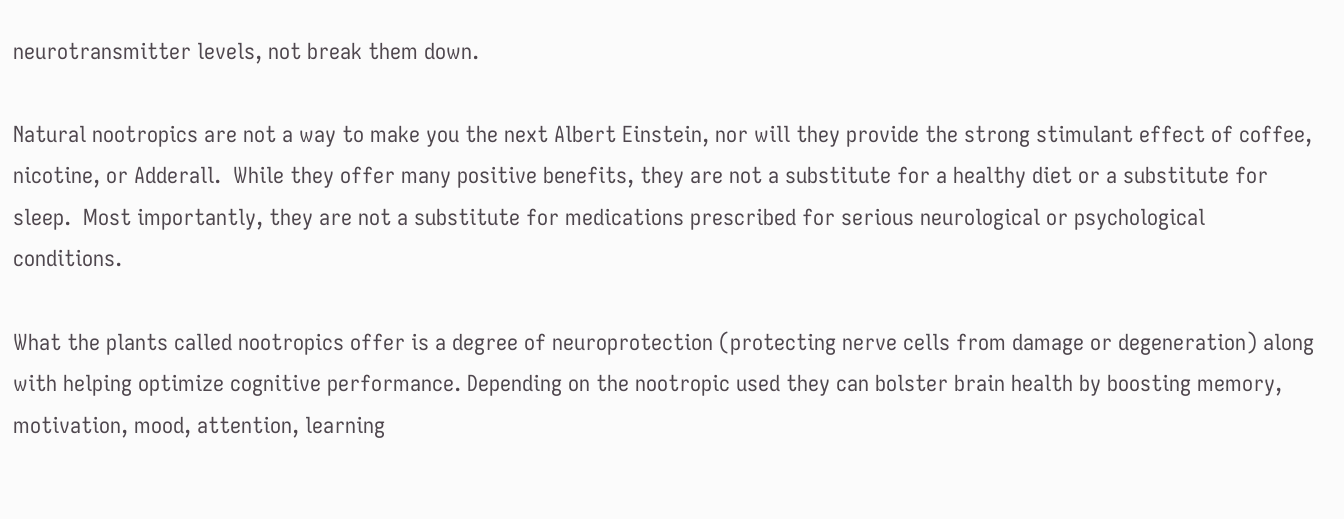neurotransmitter levels, not break them down.

Natural nootropics are not a way to make you the next Albert Einstein, nor will they provide the strong stimulant effect of coffee, nicotine, or Adderall.  While they offer many positive benefits, they are not a substitute for a healthy diet or a substitute for sleep.  Most importantly, they are not a substitute for medications prescribed for serious neurological or psychological conditions.

What the plants called nootropics offer is a degree of neuroprotection (protecting nerve cells from damage or degeneration) along with helping optimize cognitive performance. Depending on the nootropic used they can bolster brain health by boosting memory, motivation, mood, attention, learning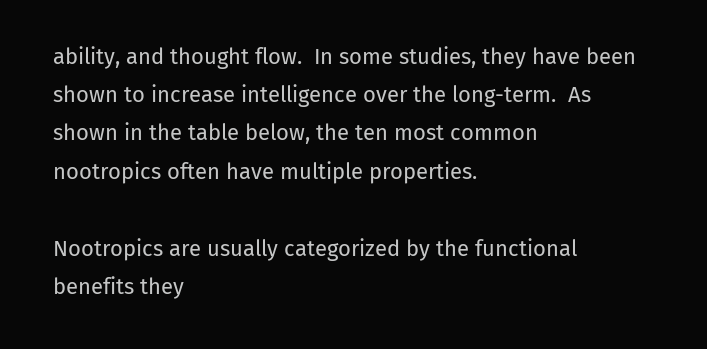ability, and thought flow.  In some studies, they have been shown to increase intelligence over the long-term.  As shown in the table below, the ten most common nootropics often have multiple properties.

Nootropics are usually categorized by the functional benefits they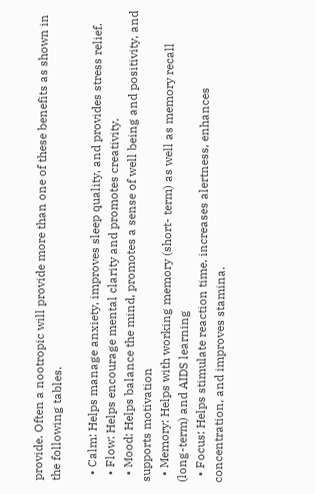provide. Often a nootropic will provide more than one of these benefits as shown in the following tables.

  • Calm: Helps manage anxiety, improves sleep quality, and provides stress relief.
  • Flow: Helps encourage mental clarity and promotes creativity.
  • Mood: Helps balance the mind, promotes a sense of well being and positivity, and supports motivation
  • Memory: Helps with working memory (short- term) as well as memory recall (long-term) and AIDS learning
  • Focus: Helps stimulate reaction time, increases alertness, enhances concentration, and improves stamina.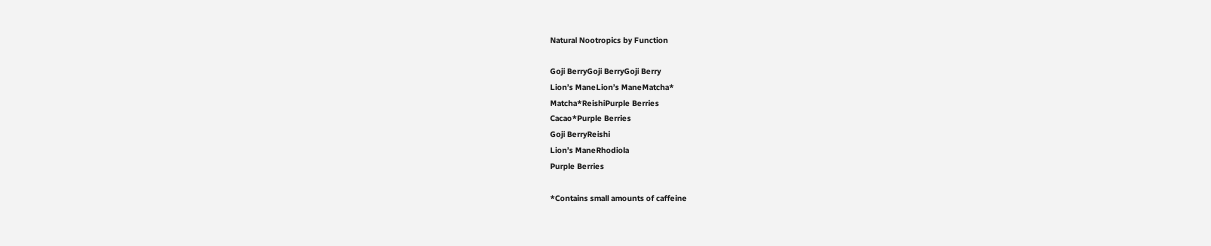Natural Nootropics by Function

Goji BerryGoji BerryGoji Berry
Lion’s ManeLion’s ManeMatcha*
Matcha*ReishiPurple Berries
Cacao*Purple Berries
Goji BerryReishi
Lion’s ManeRhodiola
Purple Berries

*Contains small amounts of caffeine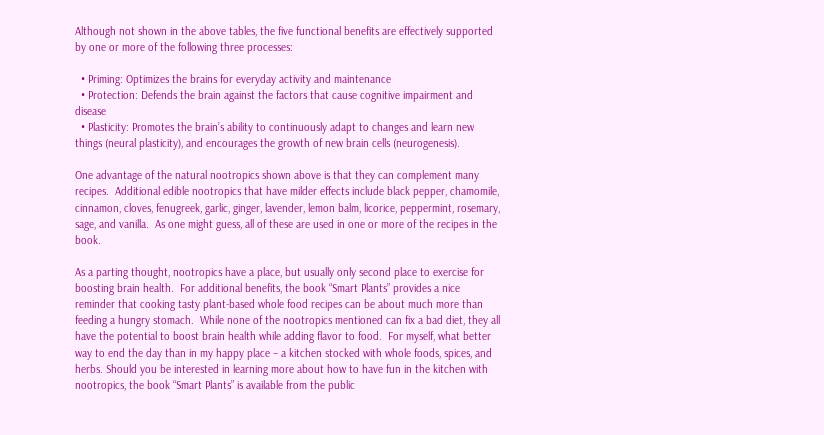Although not shown in the above tables, the five functional benefits are effectively supported by one or more of the following three processes:

  • Priming: Optimizes the brains for everyday activity and maintenance
  • Protection: Defends the brain against the factors that cause cognitive impairment and disease
  • Plasticity: Promotes the brain’s ability to continuously adapt to changes and learn new things (neural plasticity), and encourages the growth of new brain cells (neurogenesis).

One advantage of the natural nootropics shown above is that they can complement many recipes.  Additional edible nootropics that have milder effects include black pepper, chamomile, cinnamon, cloves, fenugreek, garlic, ginger, lavender, lemon balm, licorice, peppermint, rosemary, sage, and vanilla.  As one might guess, all of these are used in one or more of the recipes in the book.

As a parting thought, nootropics have a place, but usually only second place to exercise for boosting brain health.  For additional benefits, the book “Smart Plants” provides a nice reminder that cooking tasty plant-based whole food recipes can be about much more than feeding a hungry stomach.  While none of the nootropics mentioned can fix a bad diet, they all have the potential to boost brain health while adding flavor to food.  For myself, what better way to end the day than in my happy place – a kitchen stocked with whole foods, spices, and herbs. Should you be interested in learning more about how to have fun in the kitchen with nootropics, the book “Smart Plants” is available from the public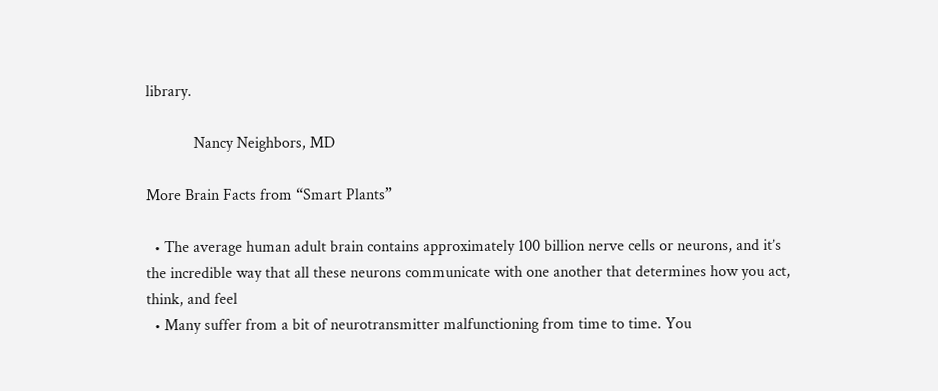library.

            Nancy Neighbors, MD

More Brain Facts from “Smart Plants”

  • The average human adult brain contains approximately 100 billion nerve cells or neurons, and it’s the incredible way that all these neurons communicate with one another that determines how you act, think, and feel
  • Many suffer from a bit of neurotransmitter malfunctioning from time to time. You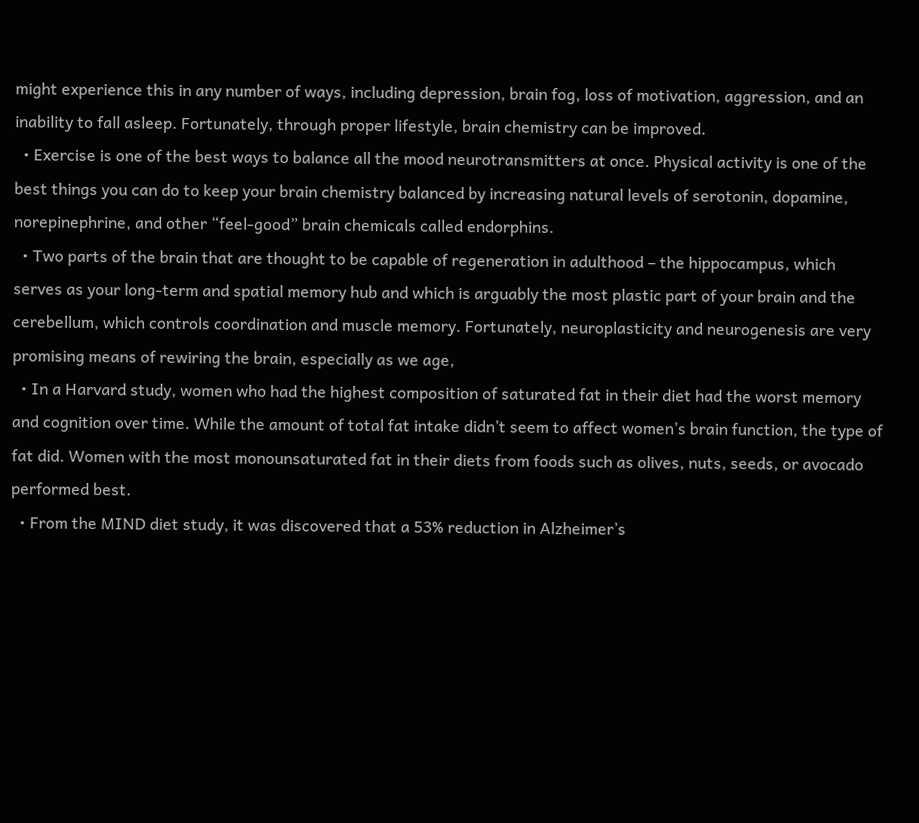might experience this in any number of ways, including depression, brain fog, loss of motivation, aggression, and an inability to fall asleep. Fortunately, through proper lifestyle, brain chemistry can be improved.
  • Exercise is one of the best ways to balance all the mood neurotransmitters at once. Physical activity is one of the best things you can do to keep your brain chemistry balanced by increasing natural levels of serotonin, dopamine, norepinephrine, and other “feel-good” brain chemicals called endorphins.
  • Two parts of the brain that are thought to be capable of regeneration in adulthood – the hippocampus, which serves as your long-term and spatial memory hub and which is arguably the most plastic part of your brain and the cerebellum, which controls coordination and muscle memory. Fortunately, neuroplasticity and neurogenesis are very promising means of rewiring the brain, especially as we age,
  • In a Harvard study, women who had the highest composition of saturated fat in their diet had the worst memory and cognition over time. While the amount of total fat intake didn’t seem to affect women’s brain function, the type of fat did. Women with the most monounsaturated fat in their diets from foods such as olives, nuts, seeds, or avocado performed best.
  • From the MIND diet study, it was discovered that a 53% reduction in Alzheimer’s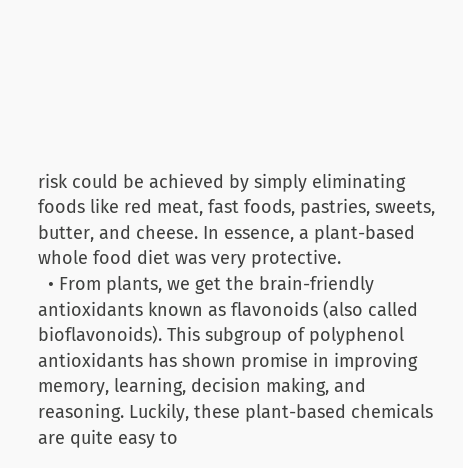risk could be achieved by simply eliminating foods like red meat, fast foods, pastries, sweets, butter, and cheese. In essence, a plant-based whole food diet was very protective.
  • From plants, we get the brain-friendly antioxidants known as flavonoids (also called bioflavonoids). This subgroup of polyphenol antioxidants has shown promise in improving memory, learning, decision making, and reasoning. Luckily, these plant-based chemicals are quite easy to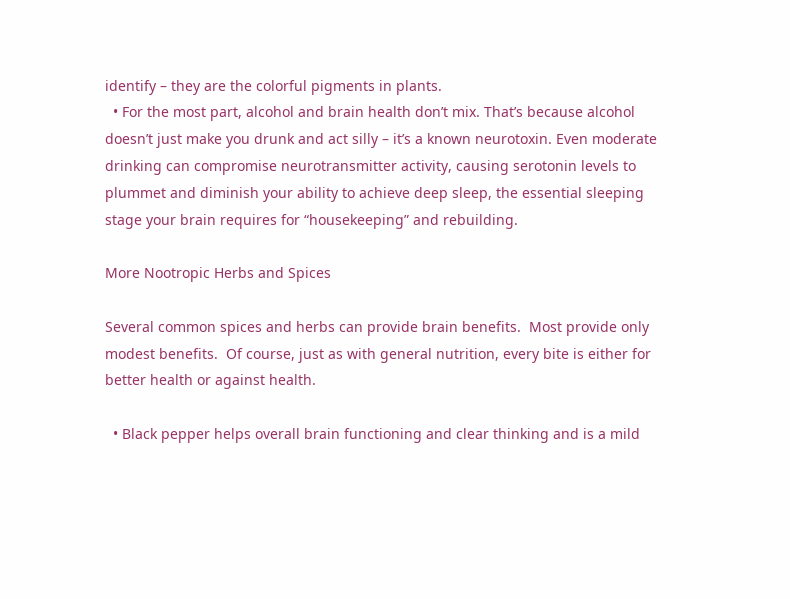identify – they are the colorful pigments in plants.
  • For the most part, alcohol and brain health don’t mix. That’s because alcohol doesn’t just make you drunk and act silly – it’s a known neurotoxin. Even moderate drinking can compromise neurotransmitter activity, causing serotonin levels to plummet and diminish your ability to achieve deep sleep, the essential sleeping stage your brain requires for “housekeeping” and rebuilding.

More Nootropic Herbs and Spices

Several common spices and herbs can provide brain benefits.  Most provide only modest benefits.  Of course, just as with general nutrition, every bite is either for better health or against health.

  • Black pepper helps overall brain functioning and clear thinking and is a mild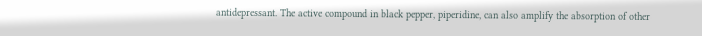antidepressant. The active compound in black pepper, piperidine, can also amplify the absorption of other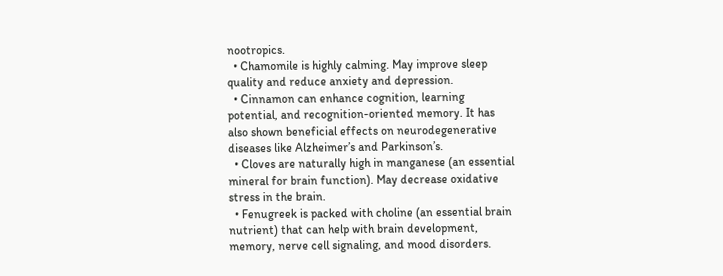nootropics.
  • Chamomile is highly calming. May improve sleep quality and reduce anxiety and depression.
  • Cinnamon can enhance cognition, learning potential, and recognition-oriented memory. It has also shown beneficial effects on neurodegenerative diseases like Alzheimer’s and Parkinson’s.
  • Cloves are naturally high in manganese (an essential mineral for brain function). May decrease oxidative stress in the brain.
  • Fenugreek is packed with choline (an essential brain nutrient) that can help with brain development, memory, nerve cell signaling, and mood disorders.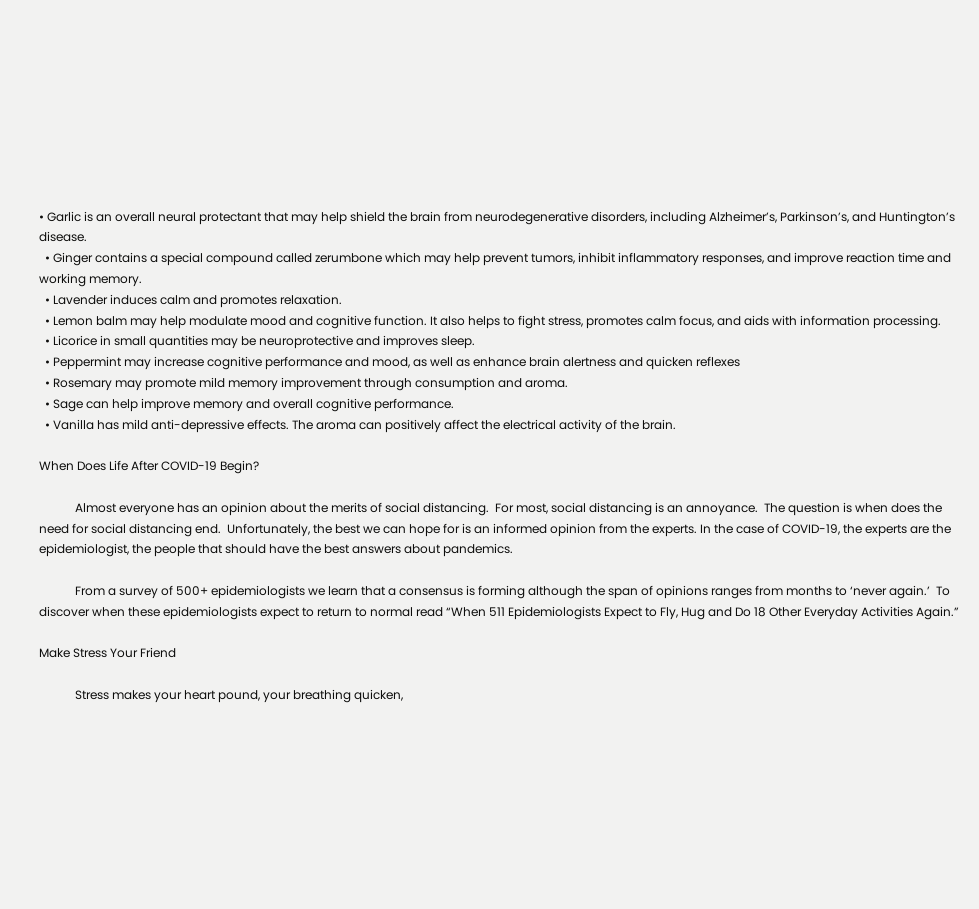• Garlic is an overall neural protectant that may help shield the brain from neurodegenerative disorders, including Alzheimer’s, Parkinson’s, and Huntington’s disease.
  • Ginger contains a special compound called zerumbone which may help prevent tumors, inhibit inflammatory responses, and improve reaction time and working memory.
  • Lavender induces calm and promotes relaxation.
  • Lemon balm may help modulate mood and cognitive function. It also helps to fight stress, promotes calm focus, and aids with information processing.
  • Licorice in small quantities may be neuroprotective and improves sleep.
  • Peppermint may increase cognitive performance and mood, as well as enhance brain alertness and quicken reflexes
  • Rosemary may promote mild memory improvement through consumption and aroma.
  • Sage can help improve memory and overall cognitive performance.
  • Vanilla has mild anti-depressive effects. The aroma can positively affect the electrical activity of the brain.

When Does Life After COVID-19 Begin?

            Almost everyone has an opinion about the merits of social distancing.  For most, social distancing is an annoyance.  The question is when does the need for social distancing end.  Unfortunately, the best we can hope for is an informed opinion from the experts. In the case of COVID-19, the experts are the epidemiologist, the people that should have the best answers about pandemics.

            From a survey of 500+ epidemiologists we learn that a consensus is forming although the span of opinions ranges from months to ‘never again.’  To discover when these epidemiologists expect to return to normal read “When 511 Epidemiologists Expect to Fly, Hug and Do 18 Other Everyday Activities Again.”

Make Stress Your Friend

            Stress makes your heart pound, your breathing quicken,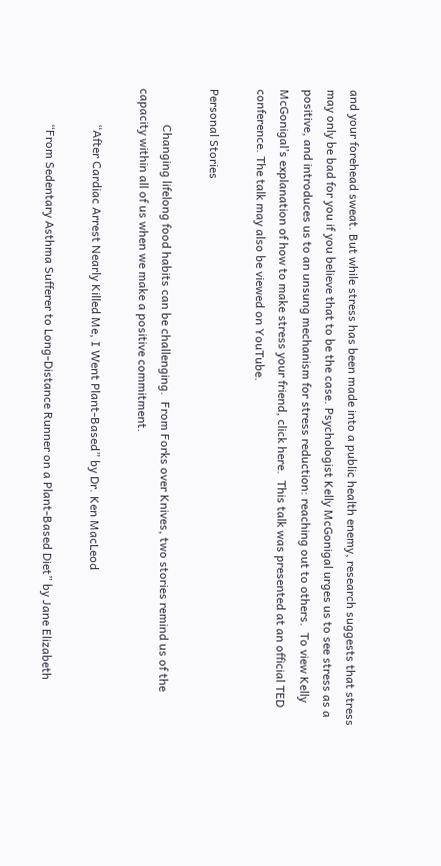and your forehead sweat. But while stress has been made into a public health enemy, research suggests that stress may only be bad for you if you believe that to be the case. Psychologist Kelly McGonigal urges us to see stress as a positive, and introduces us to an unsung mechanism for stress reduction: reaching out to others.  To view Kelly McGonigal’s explanation of how to make stress your friend, click here.  This talk was presented at an official TED conference. The talk may also be viewed on YouTube.

Personal Stories

            Changing lifelong food habits can be challenging.  From Forks over Knives, two stories remind us of the capacity within all of us when we make a positive commitment.

            “After Cardiac Arrest Nearly Killed Me, I Went Plant-Based” by Dr. Ken MacLeod

            “From Sedentary Asthma Sufferer to Long-Distance Runner on a Plant-Based Diet” by Jane Elizabeth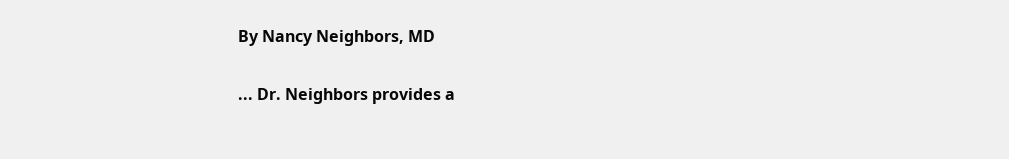By Nancy Neighbors, MD

... Dr. Neighbors provides a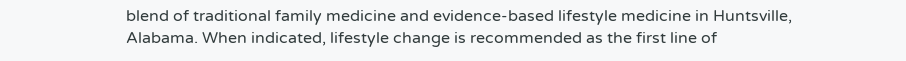blend of traditional family medicine and evidence-based lifestyle medicine in Huntsville, Alabama. When indicated, lifestyle change is recommended as the first line of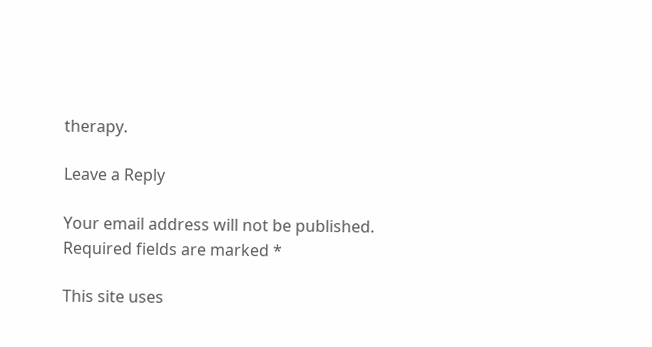therapy.

Leave a Reply

Your email address will not be published. Required fields are marked *

This site uses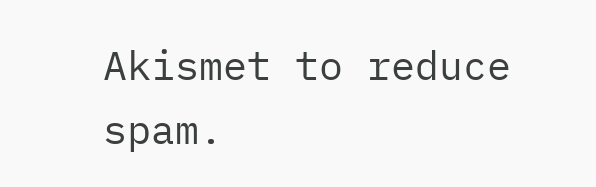Akismet to reduce spam.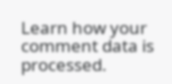Learn how your comment data is processed.